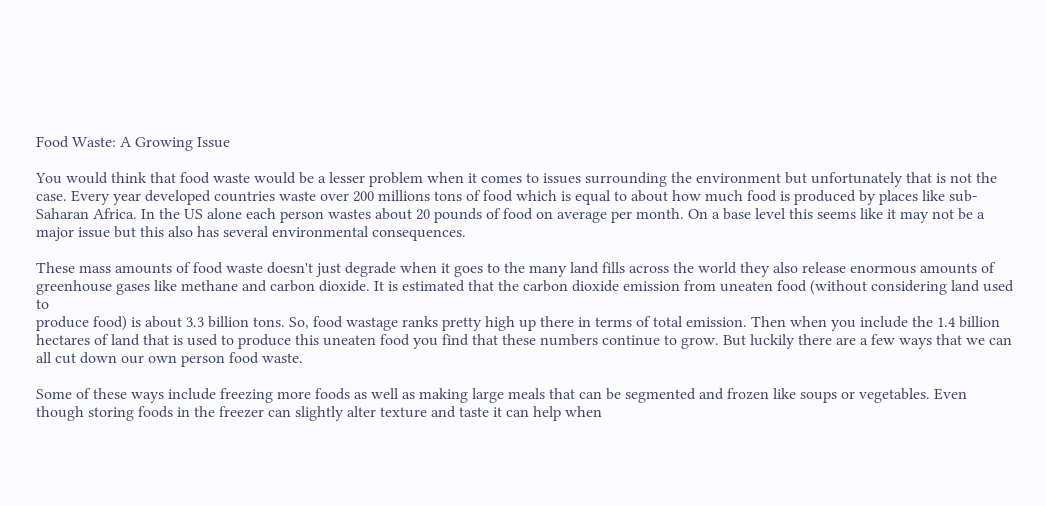Food Waste: A Growing Issue

You would think that food waste would be a lesser problem when it comes to issues surrounding the environment but unfortunately that is not the case. Every year developed countries waste over 200 millions tons of food which is equal to about how much food is produced by places like sub-Saharan Africa. In the US alone each person wastes about 20 pounds of food on average per month. On a base level this seems like it may not be a major issue but this also has several environmental consequences.

These mass amounts of food waste doesn't just degrade when it goes to the many land fills across the world they also release enormous amounts of greenhouse gases like methane and carbon dioxide. It is estimated that the carbon dioxide emission from uneaten food (without considering land used to
produce food) is about 3.3 billion tons. So, food wastage ranks pretty high up there in terms of total emission. Then when you include the 1.4 billion hectares of land that is used to produce this uneaten food you find that these numbers continue to grow. But luckily there are a few ways that we can all cut down our own person food waste.

Some of these ways include freezing more foods as well as making large meals that can be segmented and frozen like soups or vegetables. Even though storing foods in the freezer can slightly alter texture and taste it can help when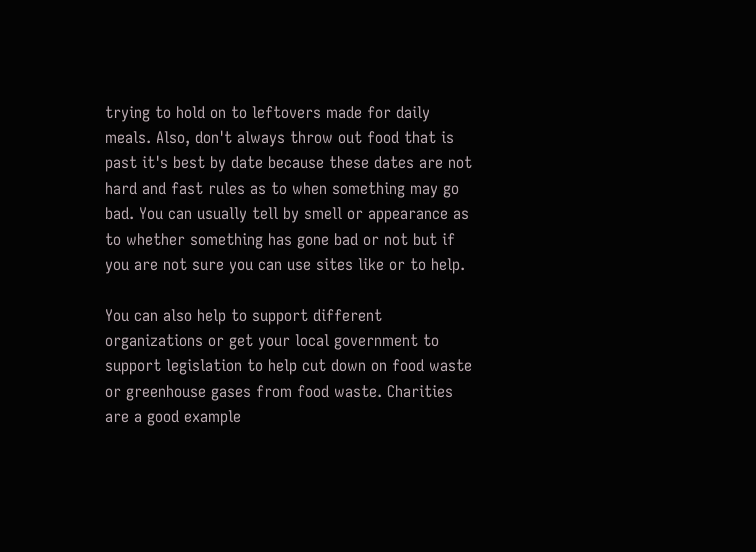trying to hold on to leftovers made for daily meals. Also, don't always throw out food that is past it's best by date because these dates are not hard and fast rules as to when something may go bad. You can usually tell by smell or appearance as to whether something has gone bad or not but if you are not sure you can use sites like or to help.

You can also help to support different organizations or get your local government to support legislation to help cut down on food waste or greenhouse gases from food waste. Charities are a good example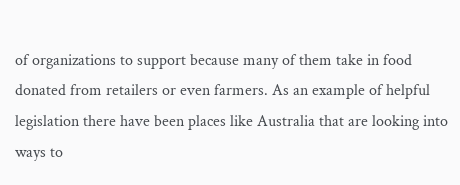of organizations to support because many of them take in food donated from retailers or even farmers. As an example of helpful legislation there have been places like Australia that are looking into ways to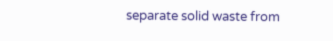separate solid waste from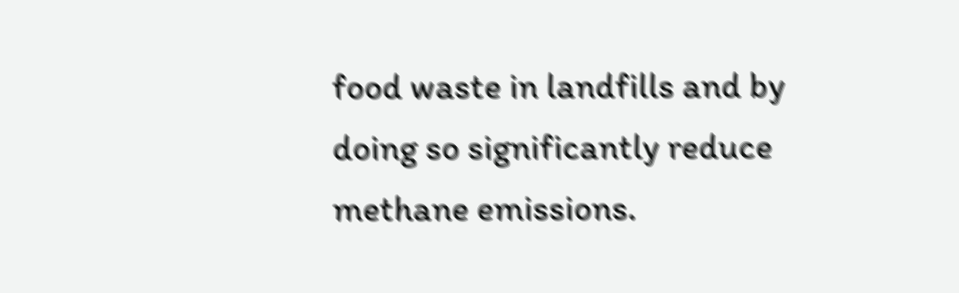food waste in landfills and by doing so significantly reduce methane emissions.